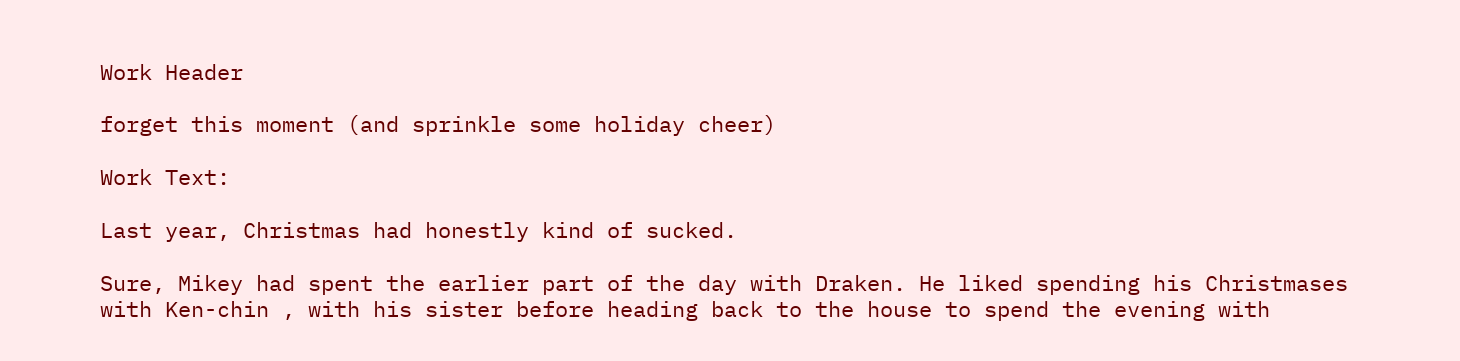Work Header

forget this moment (and sprinkle some holiday cheer)

Work Text:

Last year, Christmas had honestly kind of sucked.

Sure, Mikey had spent the earlier part of the day with Draken. He liked spending his Christmases with Ken-chin , with his sister before heading back to the house to spend the evening with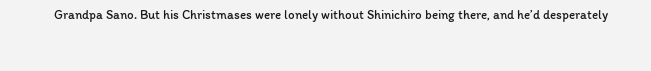Grandpa Sano. But his Christmases were lonely without Shinichiro being there, and he’d desperately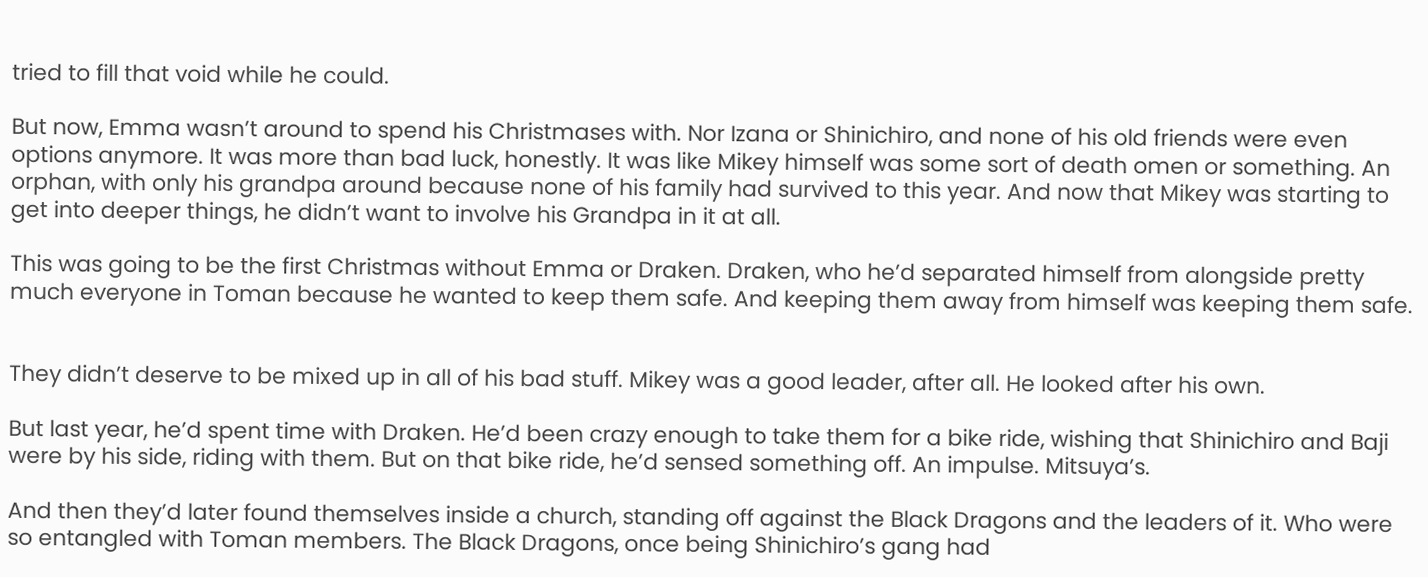tried to fill that void while he could.

But now, Emma wasn’t around to spend his Christmases with. Nor Izana or Shinichiro, and none of his old friends were even options anymore. It was more than bad luck, honestly. It was like Mikey himself was some sort of death omen or something. An orphan, with only his grandpa around because none of his family had survived to this year. And now that Mikey was starting to get into deeper things, he didn’t want to involve his Grandpa in it at all.

This was going to be the first Christmas without Emma or Draken. Draken, who he’d separated himself from alongside pretty much everyone in Toman because he wanted to keep them safe. And keeping them away from himself was keeping them safe.


They didn’t deserve to be mixed up in all of his bad stuff. Mikey was a good leader, after all. He looked after his own.

But last year, he’d spent time with Draken. He’d been crazy enough to take them for a bike ride, wishing that Shinichiro and Baji were by his side, riding with them. But on that bike ride, he’d sensed something off. An impulse. Mitsuya’s.

And then they’d later found themselves inside a church, standing off against the Black Dragons and the leaders of it. Who were so entangled with Toman members. The Black Dragons, once being Shinichiro’s gang had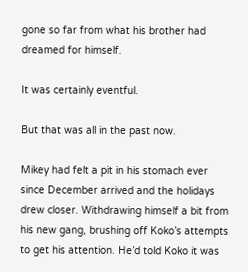gone so far from what his brother had dreamed for himself.

It was certainly eventful.

But that was all in the past now.

Mikey had felt a pit in his stomach ever since December arrived and the holidays drew closer. Withdrawing himself a bit from his new gang, brushing off Koko’s attempts to get his attention. He’d told Koko it was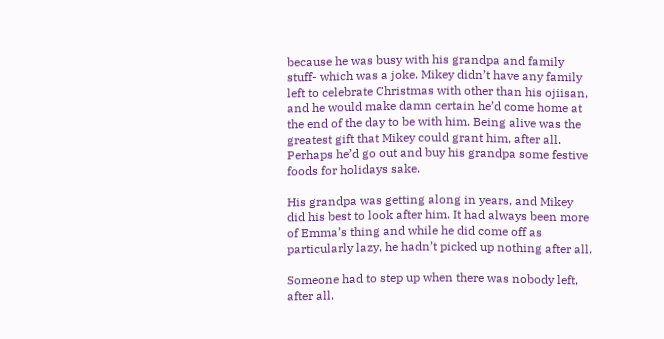because he was busy with his grandpa and family stuff- which was a joke. Mikey didn’t have any family left to celebrate Christmas with other than his ojiisan, and he would make damn certain he’d come home at the end of the day to be with him. Being alive was the greatest gift that Mikey could grant him, after all. Perhaps he’d go out and buy his grandpa some festive foods for holidays sake.

His grandpa was getting along in years, and Mikey did his best to look after him. It had always been more of Emma’s thing and while he did come off as particularly lazy, he hadn’t picked up nothing after all.

Someone had to step up when there was nobody left, after all.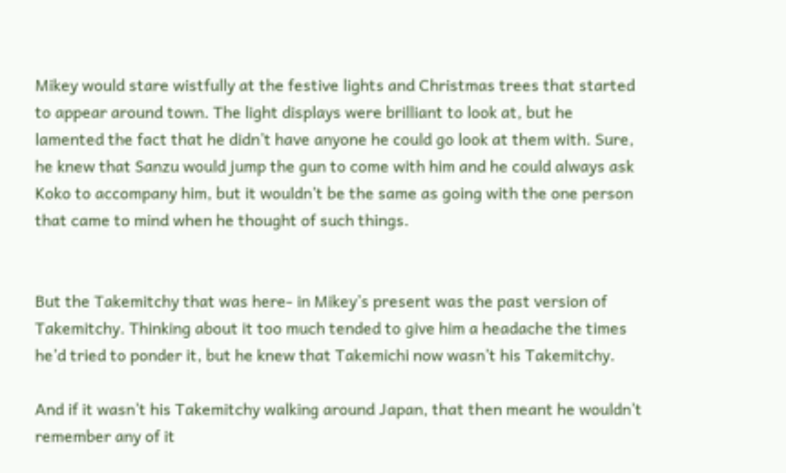Mikey would stare wistfully at the festive lights and Christmas trees that started to appear around town. The light displays were brilliant to look at, but he lamented the fact that he didn’t have anyone he could go look at them with. Sure, he knew that Sanzu would jump the gun to come with him and he could always ask Koko to accompany him, but it wouldn’t be the same as going with the one person that came to mind when he thought of such things.


But the Takemitchy that was here- in Mikey’s present was the past version of Takemitchy. Thinking about it too much tended to give him a headache the times he’d tried to ponder it, but he knew that Takemichi now wasn’t his Takemitchy.

And if it wasn’t his Takemitchy walking around Japan, that then meant he wouldn’t remember any of it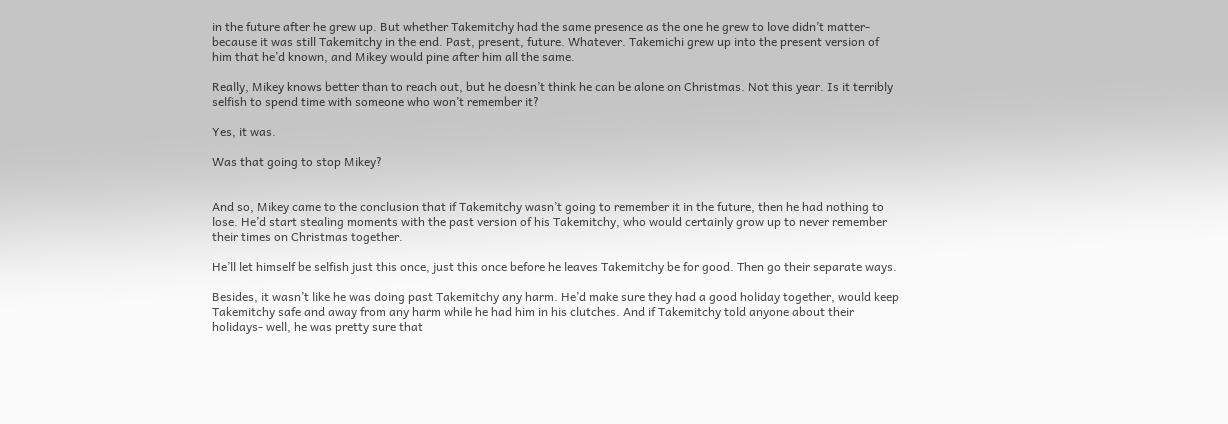in the future after he grew up. But whether Takemitchy had the same presence as the one he grew to love didn’t matter- because it was still Takemitchy in the end. Past, present, future. Whatever. Takemichi grew up into the present version of him that he’d known, and Mikey would pine after him all the same.

Really, Mikey knows better than to reach out, but he doesn’t think he can be alone on Christmas. Not this year. Is it terribly selfish to spend time with someone who won’t remember it?

Yes, it was.

Was that going to stop Mikey?


And so, Mikey came to the conclusion that if Takemitchy wasn’t going to remember it in the future, then he had nothing to lose. He’d start stealing moments with the past version of his Takemitchy, who would certainly grow up to never remember their times on Christmas together.

He’ll let himself be selfish just this once, just this once before he leaves Takemitchy be for good. Then go their separate ways.

Besides, it wasn’t like he was doing past Takemitchy any harm. He’d make sure they had a good holiday together, would keep Takemitchy safe and away from any harm while he had him in his clutches. And if Takemitchy told anyone about their holidays- well, he was pretty sure that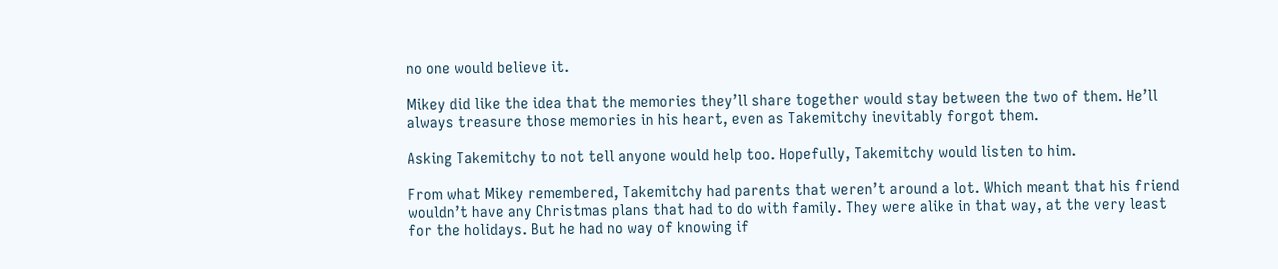no one would believe it.

Mikey did like the idea that the memories they’ll share together would stay between the two of them. He’ll always treasure those memories in his heart, even as Takemitchy inevitably forgot them.

Asking Takemitchy to not tell anyone would help too. Hopefully, Takemitchy would listen to him.

From what Mikey remembered, Takemitchy had parents that weren’t around a lot. Which meant that his friend wouldn’t have any Christmas plans that had to do with family. They were alike in that way, at the very least for the holidays. But he had no way of knowing if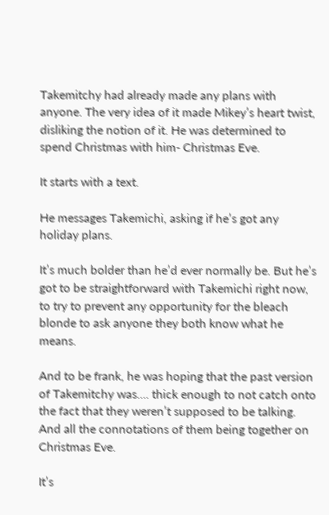Takemitchy had already made any plans with anyone. The very idea of it made Mikey’s heart twist, disliking the notion of it. He was determined to spend Christmas with him- Christmas Eve.

It starts with a text.

He messages Takemichi, asking if he’s got any holiday plans.

It’s much bolder than he’d ever normally be. But he’s got to be straightforward with Takemichi right now, to try to prevent any opportunity for the bleach blonde to ask anyone they both know what he means.

And to be frank, he was hoping that the past version of Takemitchy was…. thick enough to not catch onto the fact that they weren’t supposed to be talking. And all the connotations of them being together on Christmas Eve.

It’s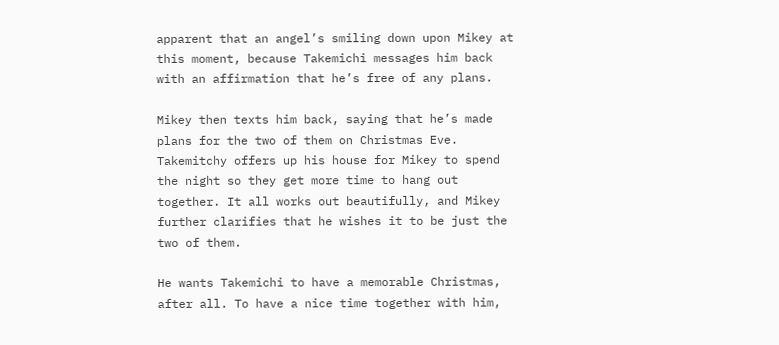apparent that an angel’s smiling down upon Mikey at this moment, because Takemichi messages him back with an affirmation that he’s free of any plans.

Mikey then texts him back, saying that he’s made plans for the two of them on Christmas Eve. Takemitchy offers up his house for Mikey to spend the night so they get more time to hang out together. It all works out beautifully, and Mikey further clarifies that he wishes it to be just the two of them.

He wants Takemichi to have a memorable Christmas, after all. To have a nice time together with him,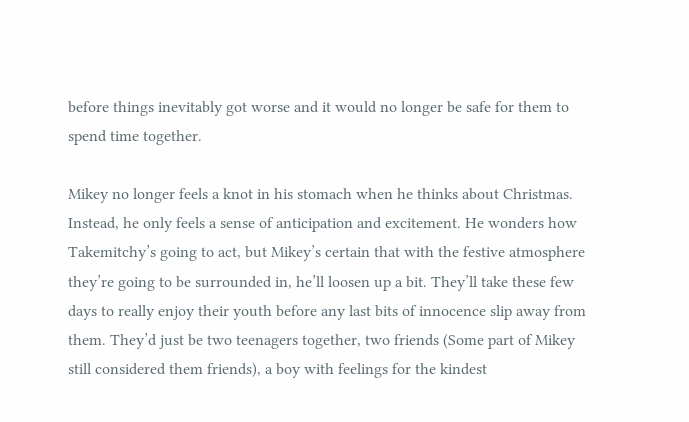before things inevitably got worse and it would no longer be safe for them to spend time together.

Mikey no longer feels a knot in his stomach when he thinks about Christmas. Instead, he only feels a sense of anticipation and excitement. He wonders how Takemitchy’s going to act, but Mikey’s certain that with the festive atmosphere they’re going to be surrounded in, he’ll loosen up a bit. They’ll take these few days to really enjoy their youth before any last bits of innocence slip away from them. They’d just be two teenagers together, two friends (Some part of Mikey still considered them friends), a boy with feelings for the kindest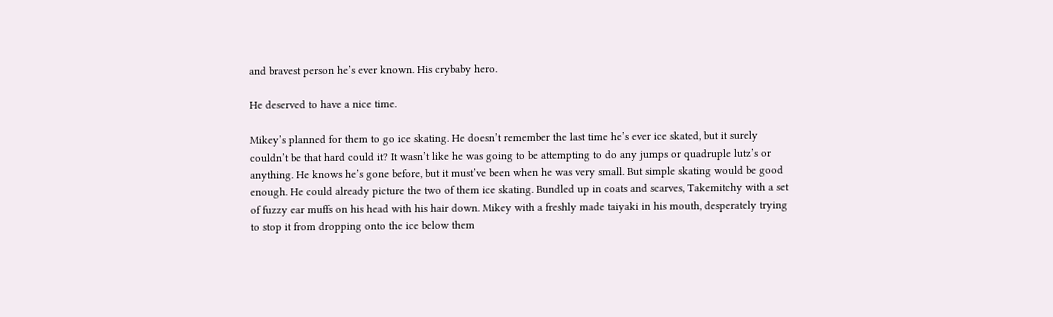and bravest person he’s ever known. His crybaby hero.

He deserved to have a nice time.

Mikey’s planned for them to go ice skating. He doesn’t remember the last time he’s ever ice skated, but it surely couldn’t be that hard could it? It wasn’t like he was going to be attempting to do any jumps or quadruple lutz’s or anything. He knows he’s gone before, but it must’ve been when he was very small. But simple skating would be good enough. He could already picture the two of them ice skating. Bundled up in coats and scarves, Takemitchy with a set of fuzzy ear muffs on his head with his hair down. Mikey with a freshly made taiyaki in his mouth, desperately trying to stop it from dropping onto the ice below them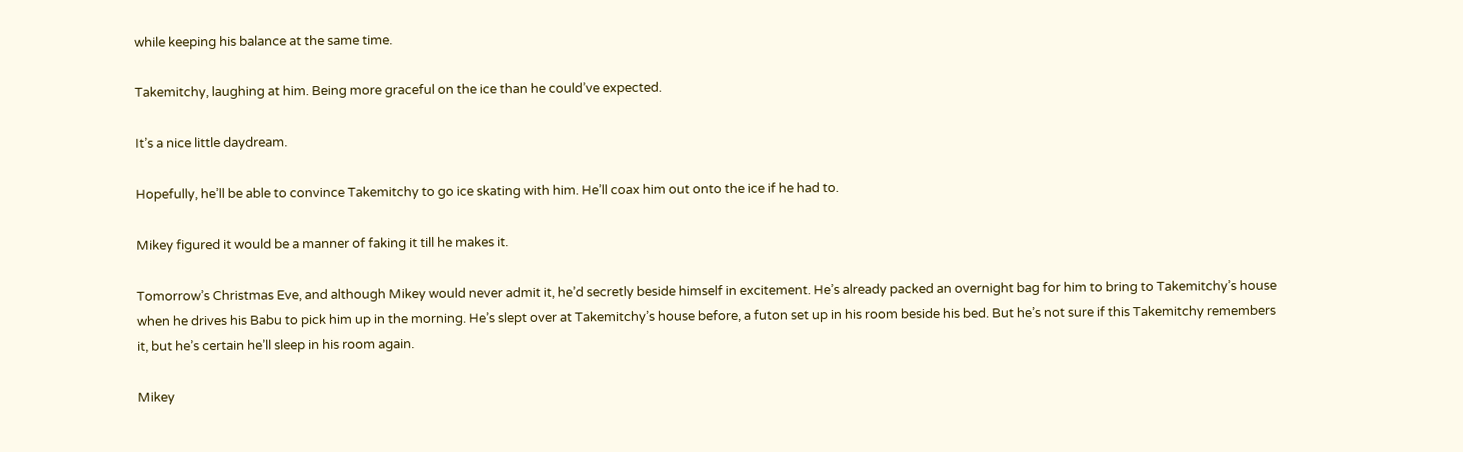while keeping his balance at the same time.

Takemitchy, laughing at him. Being more graceful on the ice than he could’ve expected.

It’s a nice little daydream.

Hopefully, he’ll be able to convince Takemitchy to go ice skating with him. He’ll coax him out onto the ice if he had to.

Mikey figured it would be a manner of faking it till he makes it.

Tomorrow’s Christmas Eve, and although Mikey would never admit it, he’d secretly beside himself in excitement. He’s already packed an overnight bag for him to bring to Takemitchy’s house when he drives his Babu to pick him up in the morning. He’s slept over at Takemitchy’s house before, a futon set up in his room beside his bed. But he’s not sure if this Takemitchy remembers it, but he’s certain he’ll sleep in his room again.

Mikey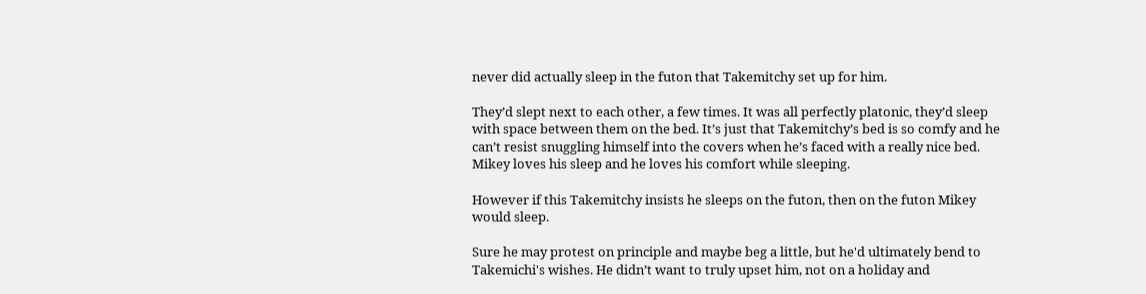never did actually sleep in the futon that Takemitchy set up for him.

They’d slept next to each other, a few times. It was all perfectly platonic, they’d sleep with space between them on the bed. It’s just that Takemitchy’s bed is so comfy and he can’t resist snuggling himself into the covers when he’s faced with a really nice bed. Mikey loves his sleep and he loves his comfort while sleeping.

However if this Takemitchy insists he sleeps on the futon, then on the futon Mikey would sleep.

Sure he may protest on principle and maybe beg a little, but he'd ultimately bend to Takemichi's wishes. He didn’t want to truly upset him, not on a holiday and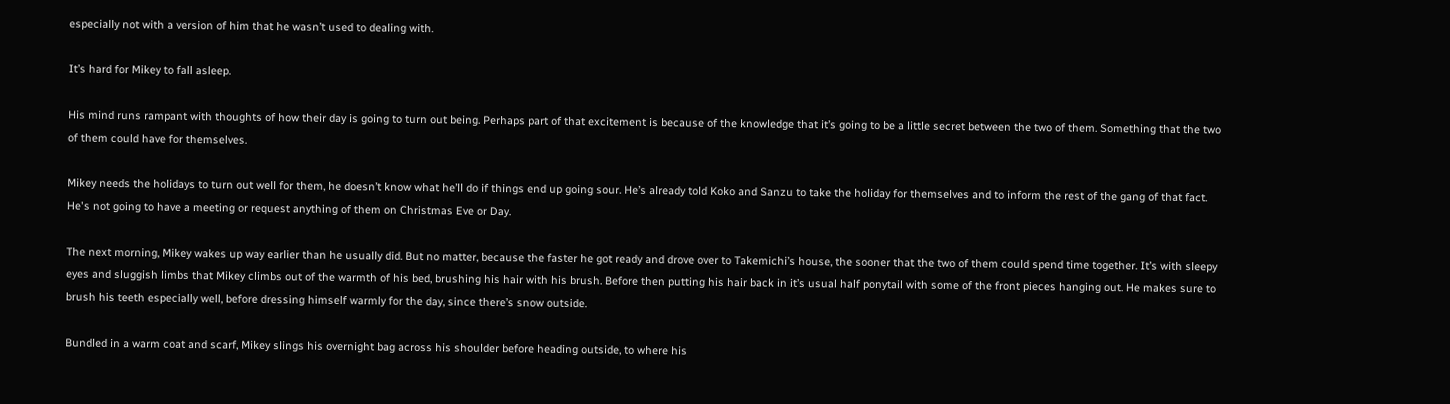especially not with a version of him that he wasn’t used to dealing with.

It’s hard for Mikey to fall asleep.

His mind runs rampant with thoughts of how their day is going to turn out being. Perhaps part of that excitement is because of the knowledge that it’s going to be a little secret between the two of them. Something that the two of them could have for themselves.

Mikey needs the holidays to turn out well for them, he doesn’t know what he’ll do if things end up going sour. He’s already told Koko and Sanzu to take the holiday for themselves and to inform the rest of the gang of that fact. He's not going to have a meeting or request anything of them on Christmas Eve or Day.

The next morning, Mikey wakes up way earlier than he usually did. But no matter, because the faster he got ready and drove over to Takemichi’s house, the sooner that the two of them could spend time together. It’s with sleepy eyes and sluggish limbs that Mikey climbs out of the warmth of his bed, brushing his hair with his brush. Before then putting his hair back in it’s usual half ponytail with some of the front pieces hanging out. He makes sure to brush his teeth especially well, before dressing himself warmly for the day, since there’s snow outside.

Bundled in a warm coat and scarf, Mikey slings his overnight bag across his shoulder before heading outside, to where his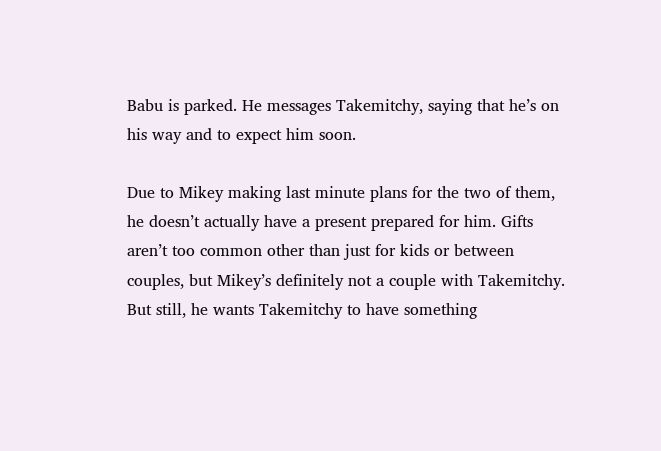Babu is parked. He messages Takemitchy, saying that he’s on his way and to expect him soon.

Due to Mikey making last minute plans for the two of them, he doesn’t actually have a present prepared for him. Gifts aren’t too common other than just for kids or between couples, but Mikey’s definitely not a couple with Takemitchy. But still, he wants Takemitchy to have something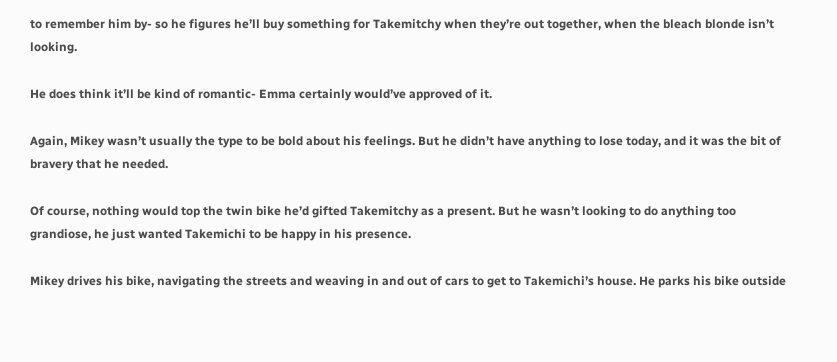to remember him by- so he figures he’ll buy something for Takemitchy when they’re out together, when the bleach blonde isn’t looking.

He does think it’ll be kind of romantic- Emma certainly would’ve approved of it.

Again, Mikey wasn’t usually the type to be bold about his feelings. But he didn’t have anything to lose today, and it was the bit of bravery that he needed.

Of course, nothing would top the twin bike he’d gifted Takemitchy as a present. But he wasn’t looking to do anything too grandiose, he just wanted Takemichi to be happy in his presence.

Mikey drives his bike, navigating the streets and weaving in and out of cars to get to Takemichi’s house. He parks his bike outside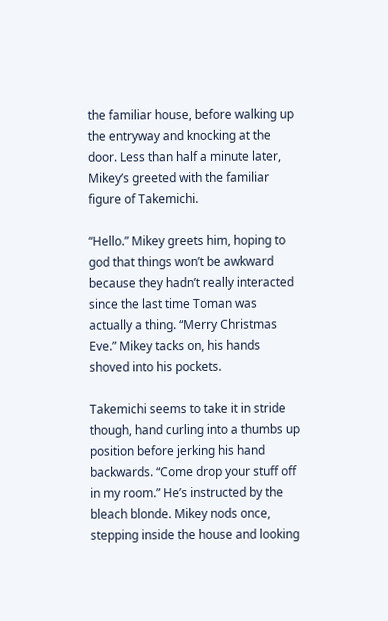the familiar house, before walking up the entryway and knocking at the door. Less than half a minute later, Mikey’s greeted with the familiar figure of Takemichi.

“Hello.” Mikey greets him, hoping to god that things won’t be awkward because they hadn’t really interacted since the last time Toman was actually a thing. “Merry Christmas Eve.” Mikey tacks on, his hands shoved into his pockets.

Takemichi seems to take it in stride though, hand curling into a thumbs up position before jerking his hand backwards. “Come drop your stuff off in my room.” He’s instructed by the bleach blonde. Mikey nods once, stepping inside the house and looking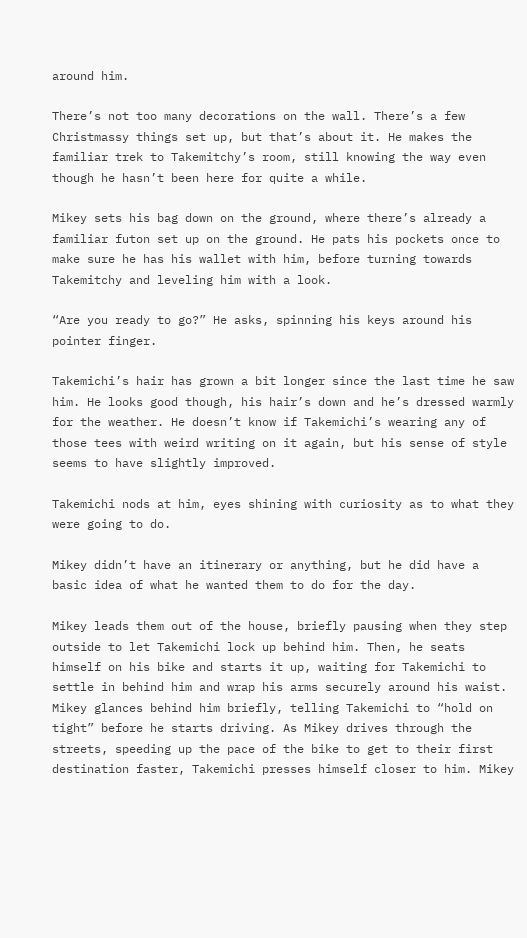around him.

There’s not too many decorations on the wall. There’s a few Christmassy things set up, but that’s about it. He makes the familiar trek to Takemitchy’s room, still knowing the way even though he hasn’t been here for quite a while.

Mikey sets his bag down on the ground, where there’s already a familiar futon set up on the ground. He pats his pockets once to make sure he has his wallet with him, before turning towards Takemitchy and leveling him with a look.

“Are you ready to go?” He asks, spinning his keys around his pointer finger.

Takemichi’s hair has grown a bit longer since the last time he saw him. He looks good though, his hair’s down and he’s dressed warmly for the weather. He doesn’t know if Takemichi’s wearing any of those tees with weird writing on it again, but his sense of style seems to have slightly improved.

Takemichi nods at him, eyes shining with curiosity as to what they were going to do.

Mikey didn’t have an itinerary or anything, but he did have a basic idea of what he wanted them to do for the day.

Mikey leads them out of the house, briefly pausing when they step outside to let Takemichi lock up behind him. Then, he seats himself on his bike and starts it up, waiting for Takemichi to settle in behind him and wrap his arms securely around his waist. Mikey glances behind him briefly, telling Takemichi to “hold on tight” before he starts driving. As Mikey drives through the streets, speeding up the pace of the bike to get to their first destination faster, Takemichi presses himself closer to him. Mikey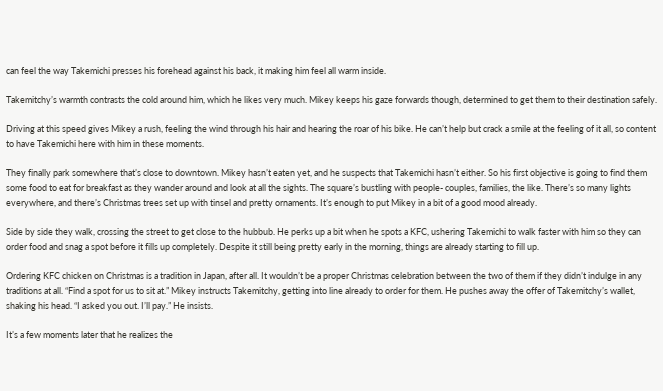can feel the way Takemichi presses his forehead against his back, it making him feel all warm inside.

Takemitchy’s warmth contrasts the cold around him, which he likes very much. Mikey keeps his gaze forwards though, determined to get them to their destination safely.

Driving at this speed gives Mikey a rush, feeling the wind through his hair and hearing the roar of his bike. He can’t help but crack a smile at the feeling of it all, so content to have Takemichi here with him in these moments.

They finally park somewhere that’s close to downtown. Mikey hasn’t eaten yet, and he suspects that Takemichi hasn’t either. So his first objective is going to find them some food to eat for breakfast as they wander around and look at all the sights. The square’s bustling with people- couples, families, the like. There’s so many lights everywhere, and there’s Christmas trees set up with tinsel and pretty ornaments. It’s enough to put Mikey in a bit of a good mood already.

Side by side they walk, crossing the street to get close to the hubbub. He perks up a bit when he spots a KFC, ushering Takemichi to walk faster with him so they can order food and snag a spot before it fills up completely. Despite it still being pretty early in the morning, things are already starting to fill up.

Ordering KFC chicken on Christmas is a tradition in Japan, after all. It wouldn’t be a proper Christmas celebration between the two of them if they didn’t indulge in any traditions at all. “Find a spot for us to sit at.” Mikey instructs Takemitchy, getting into line already to order for them. He pushes away the offer of Takemitchy’s wallet, shaking his head. “I asked you out. I’ll pay.” He insists.

It’s a few moments later that he realizes the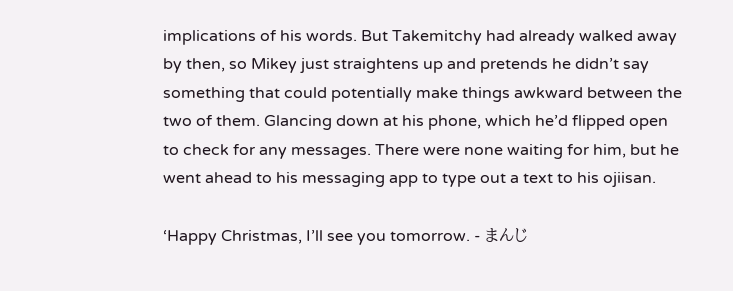implications of his words. But Takemitchy had already walked away by then, so Mikey just straightens up and pretends he didn’t say something that could potentially make things awkward between the two of them. Glancing down at his phone, which he’d flipped open to check for any messages. There were none waiting for him, but he went ahead to his messaging app to type out a text to his ojiisan.

‘Happy Christmas, I’ll see you tomorrow. - まんじ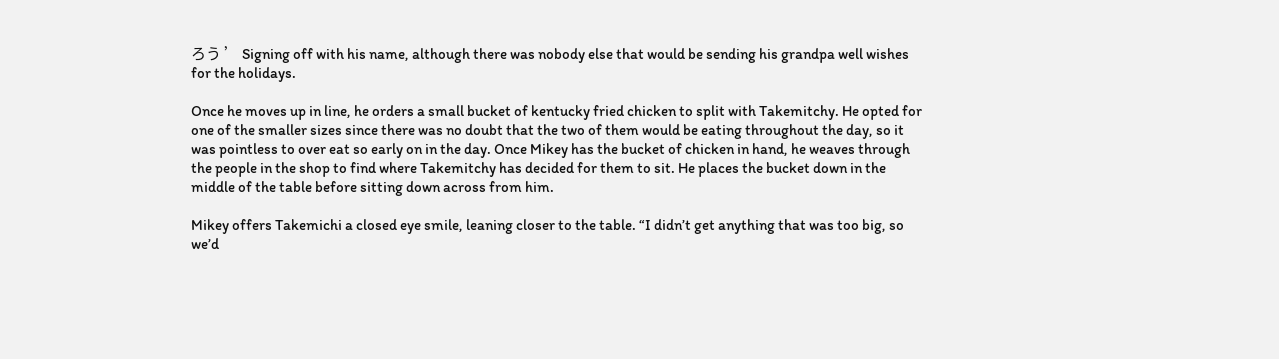ろう ’ Signing off with his name, although there was nobody else that would be sending his grandpa well wishes for the holidays.

Once he moves up in line, he orders a small bucket of kentucky fried chicken to split with Takemitchy. He opted for one of the smaller sizes since there was no doubt that the two of them would be eating throughout the day, so it was pointless to over eat so early on in the day. Once Mikey has the bucket of chicken in hand, he weaves through the people in the shop to find where Takemitchy has decided for them to sit. He places the bucket down in the middle of the table before sitting down across from him.

Mikey offers Takemichi a closed eye smile, leaning closer to the table. “I didn’t get anything that was too big, so we’d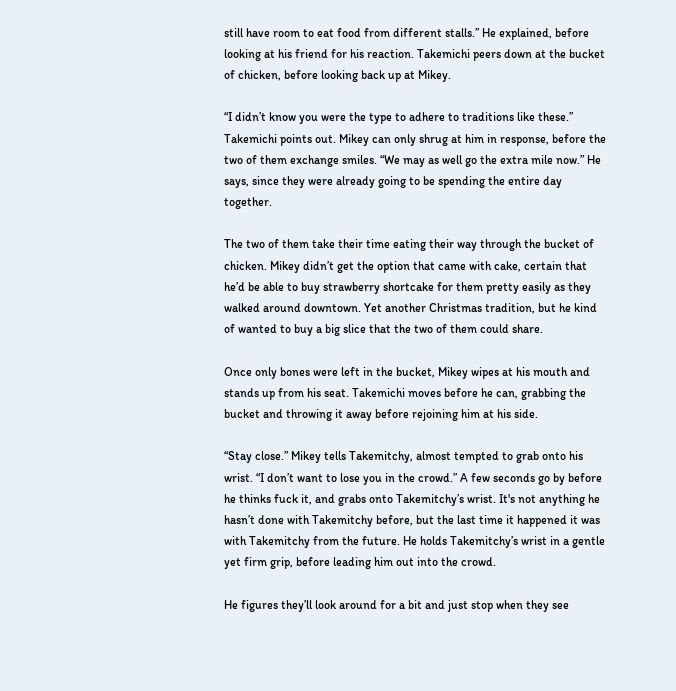still have room to eat food from different stalls.” He explained, before looking at his friend for his reaction. Takemichi peers down at the bucket of chicken, before looking back up at Mikey.

“I didn’t know you were the type to adhere to traditions like these.” Takemichi points out. Mikey can only shrug at him in response, before the two of them exchange smiles. “We may as well go the extra mile now.” He says, since they were already going to be spending the entire day together.

The two of them take their time eating their way through the bucket of chicken. Mikey didn’t get the option that came with cake, certain that he’d be able to buy strawberry shortcake for them pretty easily as they walked around downtown. Yet another Christmas tradition, but he kind of wanted to buy a big slice that the two of them could share.

Once only bones were left in the bucket, Mikey wipes at his mouth and stands up from his seat. Takemichi moves before he can, grabbing the bucket and throwing it away before rejoining him at his side.

“Stay close.” Mikey tells Takemitchy, almost tempted to grab onto his wrist. “I don’t want to lose you in the crowd.” A few seconds go by before he thinks fuck it, and grabs onto Takemitchy’s wrist. It's not anything he hasn’t done with Takemitchy before, but the last time it happened it was with Takemitchy from the future. He holds Takemitchy’s wrist in a gentle yet firm grip, before leading him out into the crowd.

He figures they’ll look around for a bit and just stop when they see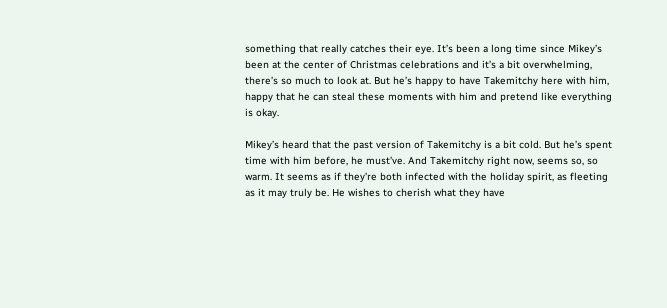something that really catches their eye. It’s been a long time since Mikey’s been at the center of Christmas celebrations and it’s a bit overwhelming, there’s so much to look at. But he’s happy to have Takemitchy here with him, happy that he can steal these moments with him and pretend like everything is okay.

Mikey’s heard that the past version of Takemitchy is a bit cold. But he’s spent time with him before, he must’ve. And Takemitchy right now, seems so, so warm. It seems as if they’re both infected with the holiday spirit, as fleeting as it may truly be. He wishes to cherish what they have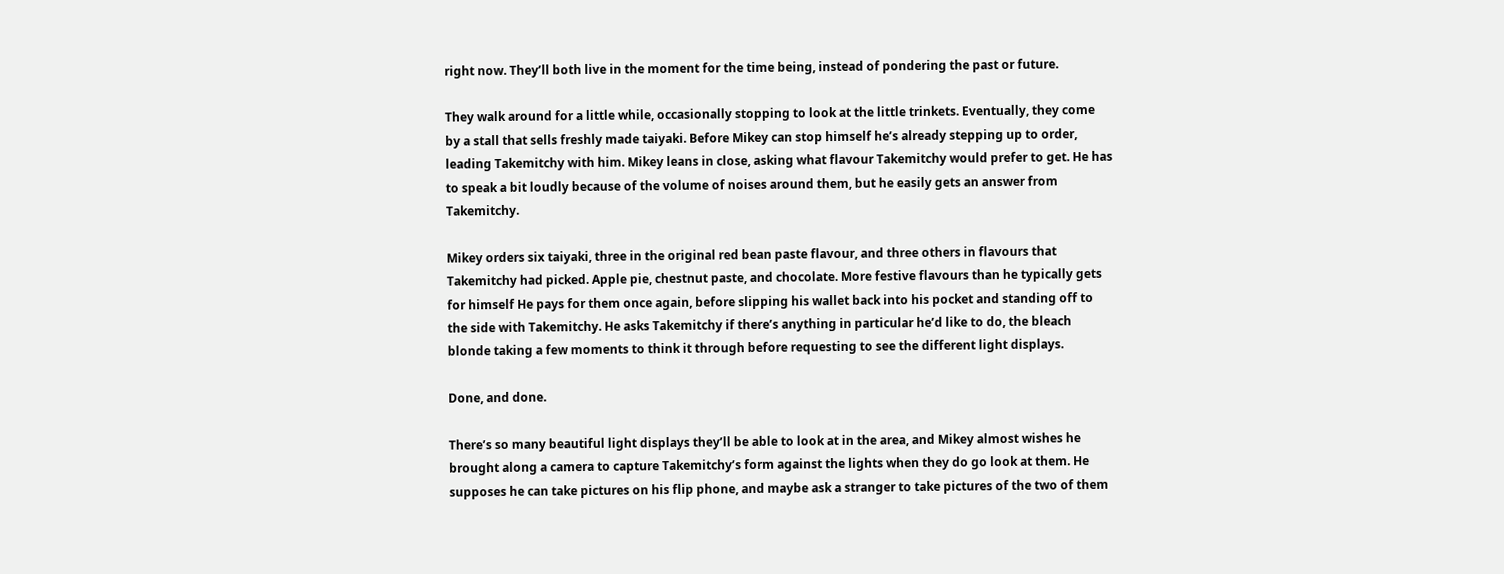right now. They’ll both live in the moment for the time being, instead of pondering the past or future.

They walk around for a little while, occasionally stopping to look at the little trinkets. Eventually, they come by a stall that sells freshly made taiyaki. Before Mikey can stop himself he’s already stepping up to order, leading Takemitchy with him. Mikey leans in close, asking what flavour Takemitchy would prefer to get. He has to speak a bit loudly because of the volume of noises around them, but he easily gets an answer from Takemitchy.

Mikey orders six taiyaki, three in the original red bean paste flavour, and three others in flavours that Takemitchy had picked. Apple pie, chestnut paste, and chocolate. More festive flavours than he typically gets for himself He pays for them once again, before slipping his wallet back into his pocket and standing off to the side with Takemitchy. He asks Takemitchy if there’s anything in particular he’d like to do, the bleach blonde taking a few moments to think it through before requesting to see the different light displays.

Done, and done.

There’s so many beautiful light displays they’ll be able to look at in the area, and Mikey almost wishes he brought along a camera to capture Takemitchy’s form against the lights when they do go look at them. He supposes he can take pictures on his flip phone, and maybe ask a stranger to take pictures of the two of them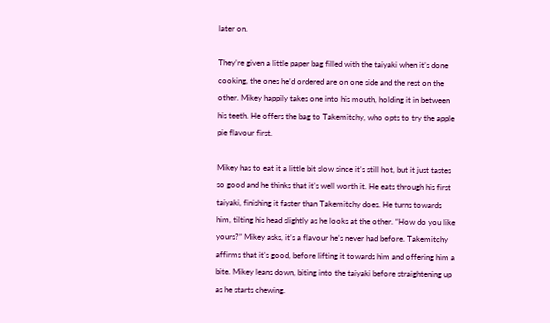later on.

They’re given a little paper bag filled with the taiyaki when it’s done cooking, the ones he’d ordered are on one side and the rest on the other. Mikey happily takes one into his mouth, holding it in between his teeth. He offers the bag to Takemitchy, who opts to try the apple pie flavour first.

Mikey has to eat it a little bit slow since it’s still hot, but it just tastes so good and he thinks that it’s well worth it. He eats through his first taiyaki, finishing it faster than Takemitchy does. He turns towards him, tilting his head slightly as he looks at the other. “How do you like yours?” Mikey asks, it’s a flavour he’s never had before. Takemitchy affirms that it’s good, before lifting it towards him and offering him a bite. Mikey leans down, biting into the taiyaki before straightening up as he starts chewing.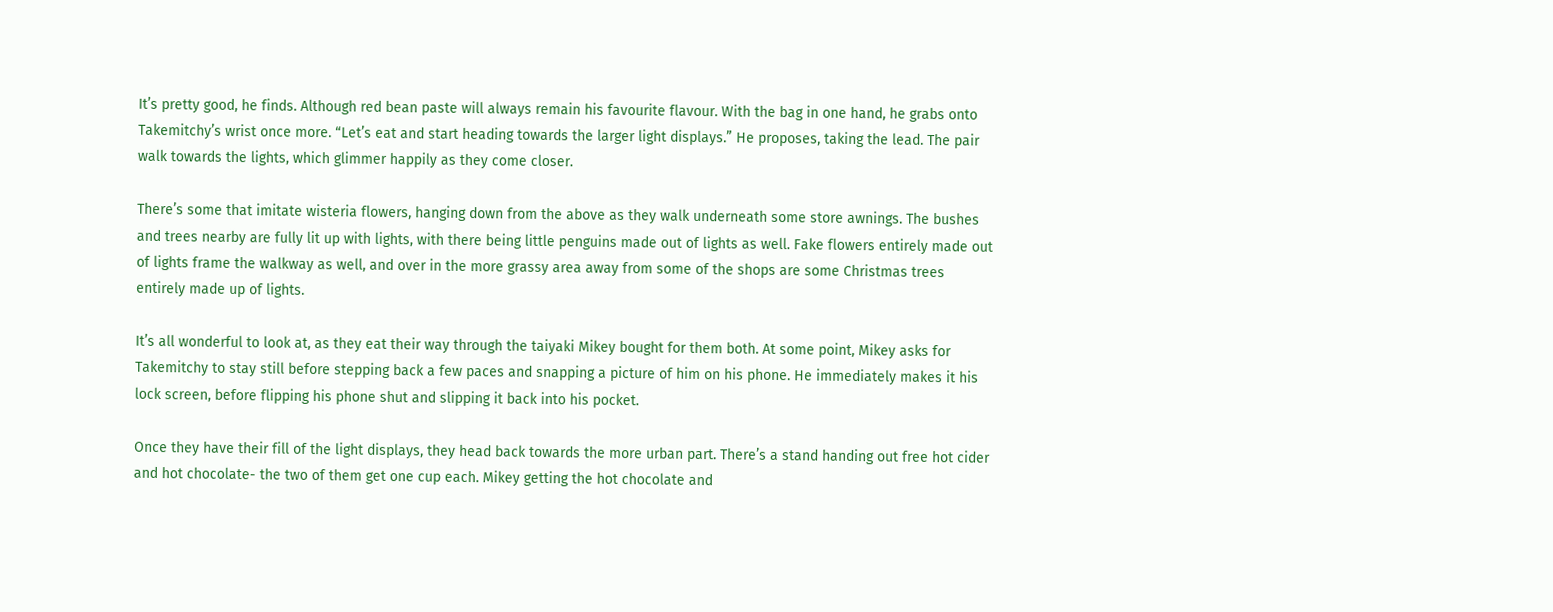It’s pretty good, he finds. Although red bean paste will always remain his favourite flavour. With the bag in one hand, he grabs onto Takemitchy’s wrist once more. “Let’s eat and start heading towards the larger light displays.” He proposes, taking the lead. The pair walk towards the lights, which glimmer happily as they come closer.

There’s some that imitate wisteria flowers, hanging down from the above as they walk underneath some store awnings. The bushes and trees nearby are fully lit up with lights, with there being little penguins made out of lights as well. Fake flowers entirely made out of lights frame the walkway as well, and over in the more grassy area away from some of the shops are some Christmas trees entirely made up of lights.

It’s all wonderful to look at, as they eat their way through the taiyaki Mikey bought for them both. At some point, Mikey asks for Takemitchy to stay still before stepping back a few paces and snapping a picture of him on his phone. He immediately makes it his lock screen, before flipping his phone shut and slipping it back into his pocket.

Once they have their fill of the light displays, they head back towards the more urban part. There’s a stand handing out free hot cider and hot chocolate- the two of them get one cup each. Mikey getting the hot chocolate and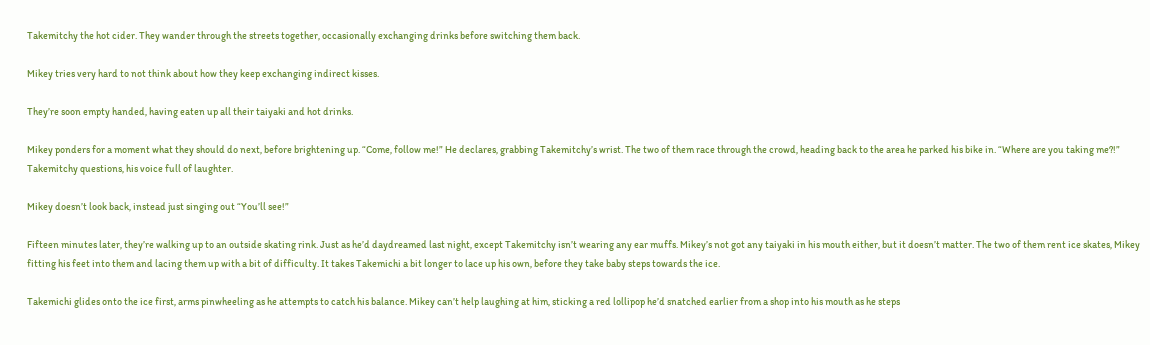Takemitchy the hot cider. They wander through the streets together, occasionally exchanging drinks before switching them back.

Mikey tries very hard to not think about how they keep exchanging indirect kisses.

They’re soon empty handed, having eaten up all their taiyaki and hot drinks.

Mikey ponders for a moment what they should do next, before brightening up. “Come, follow me!” He declares, grabbing Takemitchy’s wrist. The two of them race through the crowd, heading back to the area he parked his bike in. “Where are you taking me?!” Takemitchy questions, his voice full of laughter.

Mikey doesn’t look back, instead just singing out “You’ll see!”

Fifteen minutes later, they’re walking up to an outside skating rink. Just as he’d daydreamed last night, except Takemitchy isn’t wearing any ear muffs. Mikey’s not got any taiyaki in his mouth either, but it doesn’t matter. The two of them rent ice skates, Mikey fitting his feet into them and lacing them up with a bit of difficulty. It takes Takemichi a bit longer to lace up his own, before they take baby steps towards the ice.

Takemichi glides onto the ice first, arms pinwheeling as he attempts to catch his balance. Mikey can’t help laughing at him, sticking a red lollipop he’d snatched earlier from a shop into his mouth as he steps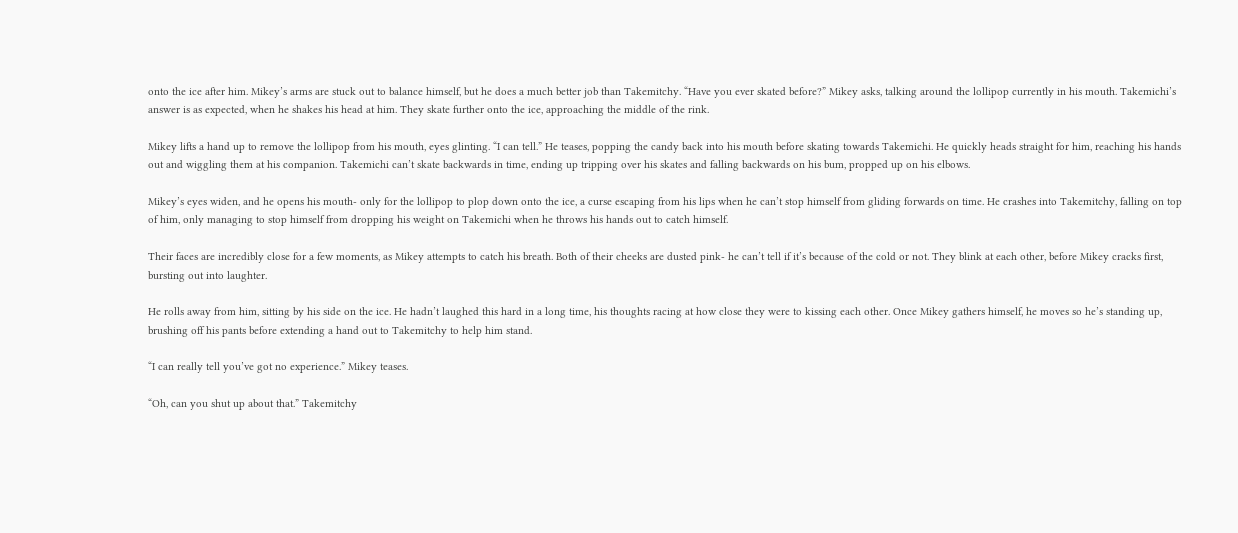onto the ice after him. Mikey’s arms are stuck out to balance himself, but he does a much better job than Takemitchy. “Have you ever skated before?” Mikey asks, talking around the lollipop currently in his mouth. Takemichi’s answer is as expected, when he shakes his head at him. They skate further onto the ice, approaching the middle of the rink.

Mikey lifts a hand up to remove the lollipop from his mouth, eyes glinting. “I can tell.” He teases, popping the candy back into his mouth before skating towards Takemichi. He quickly heads straight for him, reaching his hands out and wiggling them at his companion. Takemichi can’t skate backwards in time, ending up tripping over his skates and falling backwards on his bum, propped up on his elbows.

Mikey’s eyes widen, and he opens his mouth- only for the lollipop to plop down onto the ice, a curse escaping from his lips when he can’t stop himself from gliding forwards on time. He crashes into Takemitchy, falling on top of him, only managing to stop himself from dropping his weight on Takemichi when he throws his hands out to catch himself.

Their faces are incredibly close for a few moments, as Mikey attempts to catch his breath. Both of their cheeks are dusted pink- he can’t tell if it’s because of the cold or not. They blink at each other, before Mikey cracks first, bursting out into laughter.

He rolls away from him, sitting by his side on the ice. He hadn’t laughed this hard in a long time, his thoughts racing at how close they were to kissing each other. Once Mikey gathers himself, he moves so he’s standing up, brushing off his pants before extending a hand out to Takemitchy to help him stand.

“I can really tell you’ve got no experience.” Mikey teases.

“Oh, can you shut up about that.” Takemitchy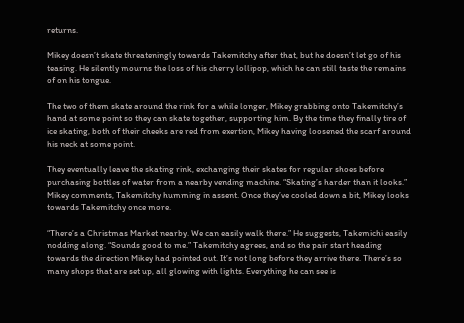returns.

Mikey doesn’t skate threateningly towards Takemitchy after that, but he doesn’t let go of his teasing. He silently mourns the loss of his cherry lollipop, which he can still taste the remains of on his tongue.

The two of them skate around the rink for a while longer, Mikey grabbing onto Takemitchy’s hand at some point so they can skate together, supporting him. By the time they finally tire of ice skating, both of their cheeks are red from exertion, Mikey having loosened the scarf around his neck at some point.

They eventually leave the skating rink, exchanging their skates for regular shoes before purchasing bottles of water from a nearby vending machine. “Skating’s harder than it looks.” Mikey comments, Takemitchy humming in assent. Once they’ve cooled down a bit, Mikey looks towards Takemitchy once more.

“There’s a Christmas Market nearby. We can easily walk there.” He suggests, Takemichi easily nodding along. “Sounds good to me.” Takemitchy agrees, and so the pair start heading towards the direction Mikey had pointed out. It’s not long before they arrive there. There’s so many shops that are set up, all glowing with lights. Everything he can see is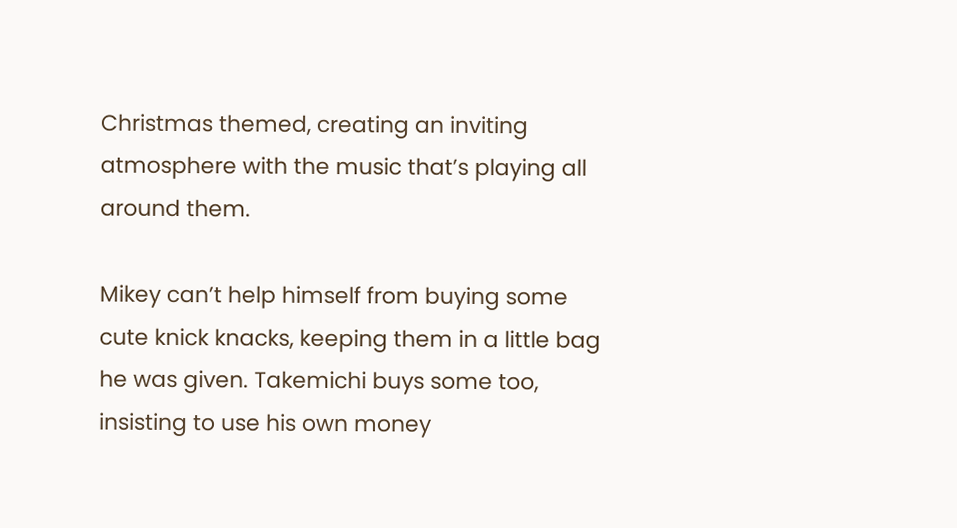Christmas themed, creating an inviting atmosphere with the music that’s playing all around them.

Mikey can’t help himself from buying some cute knick knacks, keeping them in a little bag he was given. Takemichi buys some too, insisting to use his own money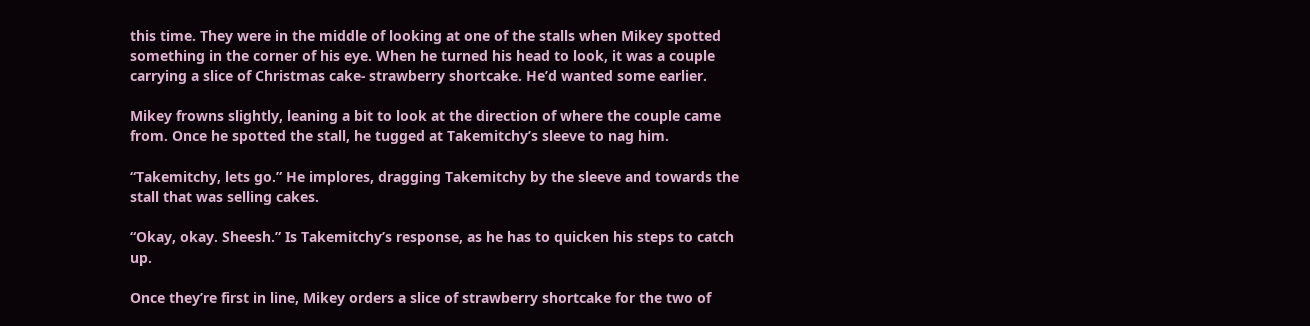this time. They were in the middle of looking at one of the stalls when Mikey spotted something in the corner of his eye. When he turned his head to look, it was a couple carrying a slice of Christmas cake- strawberry shortcake. He’d wanted some earlier.

Mikey frowns slightly, leaning a bit to look at the direction of where the couple came from. Once he spotted the stall, he tugged at Takemitchy’s sleeve to nag him.

“Takemitchy, lets go.” He implores, dragging Takemitchy by the sleeve and towards the stall that was selling cakes.

“Okay, okay. Sheesh.” Is Takemitchy’s response, as he has to quicken his steps to catch up.

Once they’re first in line, Mikey orders a slice of strawberry shortcake for the two of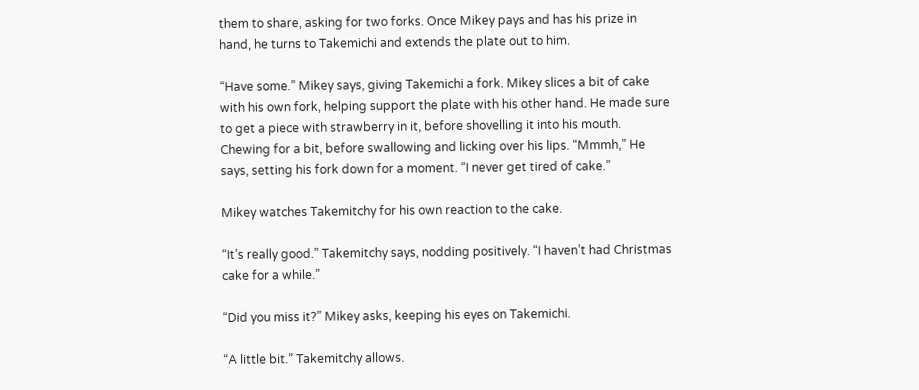them to share, asking for two forks. Once Mikey pays and has his prize in hand, he turns to Takemichi and extends the plate out to him.

“Have some.” Mikey says, giving Takemichi a fork. Mikey slices a bit of cake with his own fork, helping support the plate with his other hand. He made sure to get a piece with strawberry in it, before shovelling it into his mouth. Chewing for a bit, before swallowing and licking over his lips. “Mmmh,” He says, setting his fork down for a moment. “I never get tired of cake.”

Mikey watches Takemitchy for his own reaction to the cake.

“It’s really good.” Takemitchy says, nodding positively. “I haven’t had Christmas cake for a while.”

“Did you miss it?” Mikey asks, keeping his eyes on Takemichi.

“A little bit.” Takemitchy allows.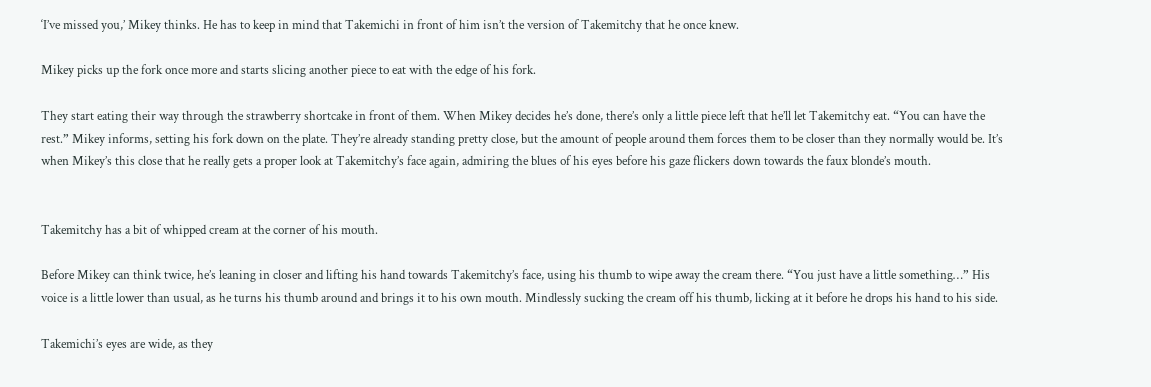‘I’ve missed you,’ Mikey thinks. He has to keep in mind that Takemichi in front of him isn’t the version of Takemitchy that he once knew.

Mikey picks up the fork once more and starts slicing another piece to eat with the edge of his fork.

They start eating their way through the strawberry shortcake in front of them. When Mikey decides he’s done, there’s only a little piece left that he’ll let Takemitchy eat. “You can have the rest.” Mikey informs, setting his fork down on the plate. They’re already standing pretty close, but the amount of people around them forces them to be closer than they normally would be. It’s when Mikey’s this close that he really gets a proper look at Takemitchy’s face again, admiring the blues of his eyes before his gaze flickers down towards the faux blonde’s mouth.


Takemitchy has a bit of whipped cream at the corner of his mouth.

Before Mikey can think twice, he’s leaning in closer and lifting his hand towards Takemitchy’s face, using his thumb to wipe away the cream there. “You just have a little something…” His voice is a little lower than usual, as he turns his thumb around and brings it to his own mouth. Mindlessly sucking the cream off his thumb, licking at it before he drops his hand to his side.

Takemichi’s eyes are wide, as they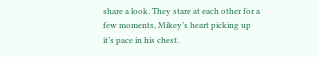share a look. They stare at each other for a few moments, Mikey’s heart picking up it’s pace in his chest.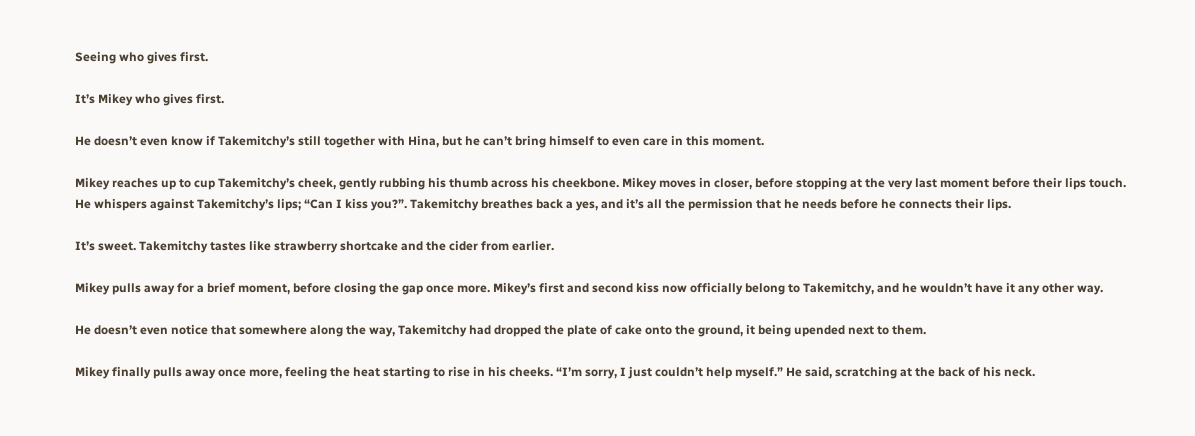Seeing who gives first.

It’s Mikey who gives first.

He doesn’t even know if Takemitchy’s still together with Hina, but he can’t bring himself to even care in this moment.

Mikey reaches up to cup Takemitchy’s cheek, gently rubbing his thumb across his cheekbone. Mikey moves in closer, before stopping at the very last moment before their lips touch. He whispers against Takemitchy’s lips; “Can I kiss you?”. Takemitchy breathes back a yes, and it’s all the permission that he needs before he connects their lips.

It’s sweet. Takemitchy tastes like strawberry shortcake and the cider from earlier.

Mikey pulls away for a brief moment, before closing the gap once more. Mikey’s first and second kiss now officially belong to Takemitchy, and he wouldn’t have it any other way.

He doesn’t even notice that somewhere along the way, Takemitchy had dropped the plate of cake onto the ground, it being upended next to them.

Mikey finally pulls away once more, feeling the heat starting to rise in his cheeks. “I’m sorry, I just couldn’t help myself.” He said, scratching at the back of his neck.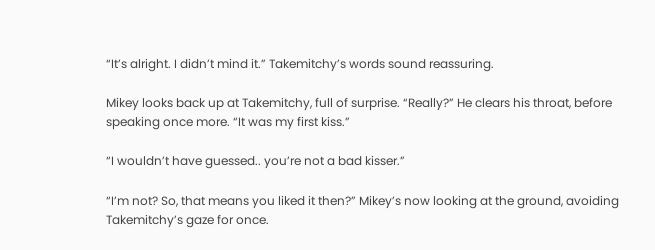“It’s alright. I didn’t mind it.” Takemitchy’s words sound reassuring.

Mikey looks back up at Takemitchy, full of surprise. “Really?” He clears his throat, before speaking once more. “It was my first kiss.”

“I wouldn’t have guessed.. you’re not a bad kisser.”

“I’m not? So, that means you liked it then?” Mikey’s now looking at the ground, avoiding Takemitchy’s gaze for once.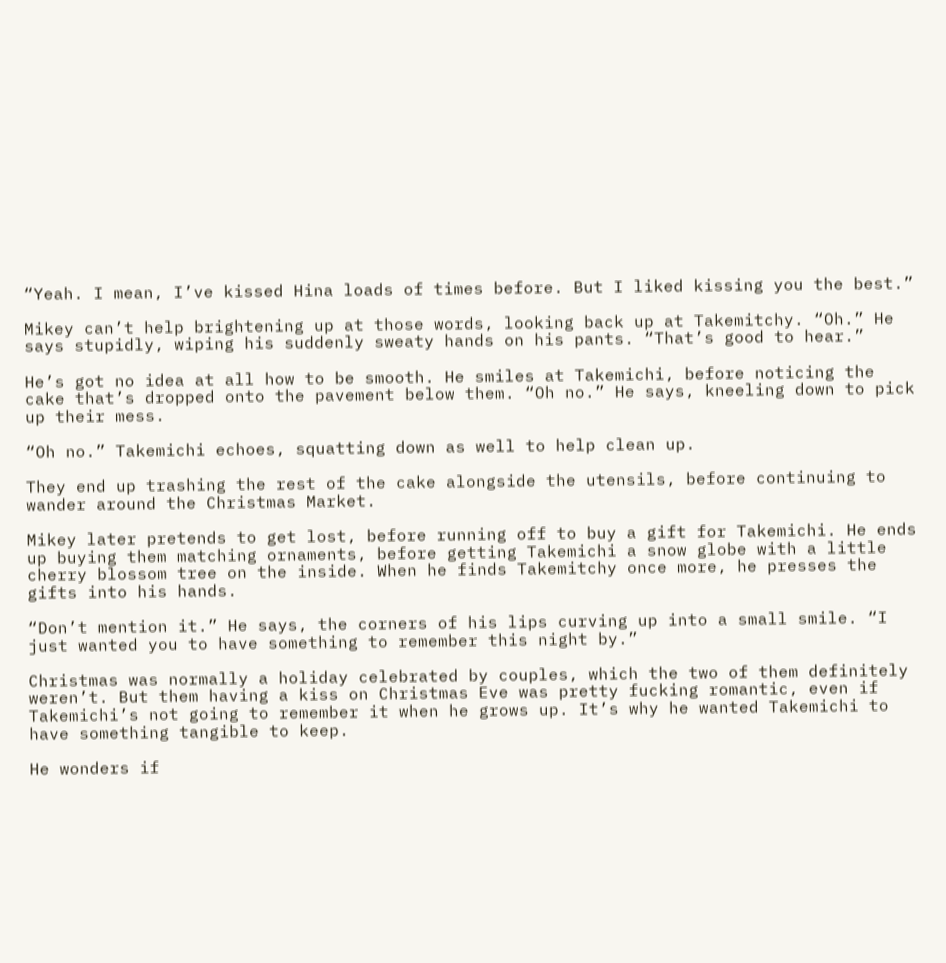“Yeah. I mean, I’ve kissed Hina loads of times before. But I liked kissing you the best.”

Mikey can’t help brightening up at those words, looking back up at Takemitchy. “Oh.” He says stupidly, wiping his suddenly sweaty hands on his pants. “That’s good to hear.”

He’s got no idea at all how to be smooth. He smiles at Takemichi, before noticing the cake that’s dropped onto the pavement below them. “Oh no.” He says, kneeling down to pick up their mess.

“Oh no.” Takemichi echoes, squatting down as well to help clean up.

They end up trashing the rest of the cake alongside the utensils, before continuing to wander around the Christmas Market.

Mikey later pretends to get lost, before running off to buy a gift for Takemichi. He ends up buying them matching ornaments, before getting Takemichi a snow globe with a little cherry blossom tree on the inside. When he finds Takemitchy once more, he presses the gifts into his hands.

“Don’t mention it.” He says, the corners of his lips curving up into a small smile. “I just wanted you to have something to remember this night by.”

Christmas was normally a holiday celebrated by couples, which the two of them definitely weren’t. But them having a kiss on Christmas Eve was pretty fucking romantic, even if Takemichi’s not going to remember it when he grows up. It’s why he wanted Takemichi to have something tangible to keep.

He wonders if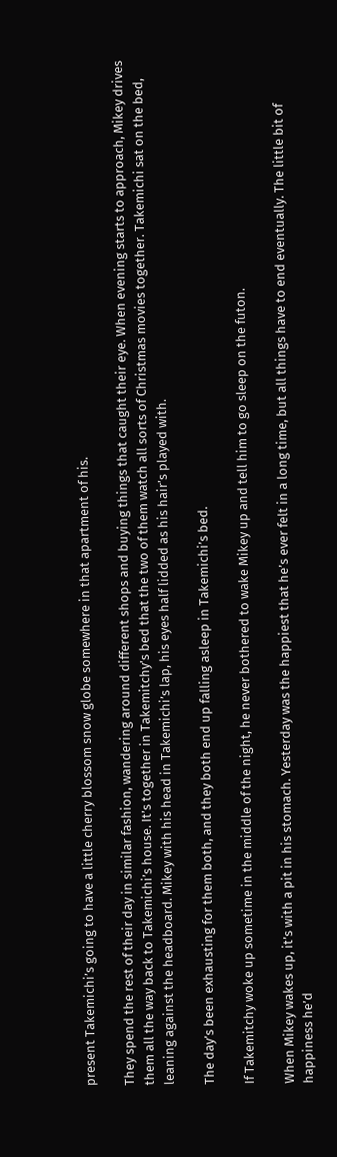present Takemichi’s going to have a little cherry blossom snow globe somewhere in that apartment of his.

They spend the rest of their day in similar fashion, wandering around different shops and buying things that caught their eye. When evening starts to approach, Mikey drives them all the way back to Takemichi’s house. It’s together in Takemitchy’s bed that the two of them watch all sorts of Christmas movies together. Takemichi sat on the bed, leaning against the headboard. Mikey with his head in Takemichi’s lap, his eyes half lidded as his hair’s played with.

The day’s been exhausting for them both, and they both end up falling asleep in Takemichi’s bed.

If Takemitchy woke up sometime in the middle of the night, he never bothered to wake Mikey up and tell him to go sleep on the futon.

When Mikey wakes up, it’s with a pit in his stomach. Yesterday was the happiest that he’s ever felt in a long time, but all things have to end eventually. The little bit of happiness he’d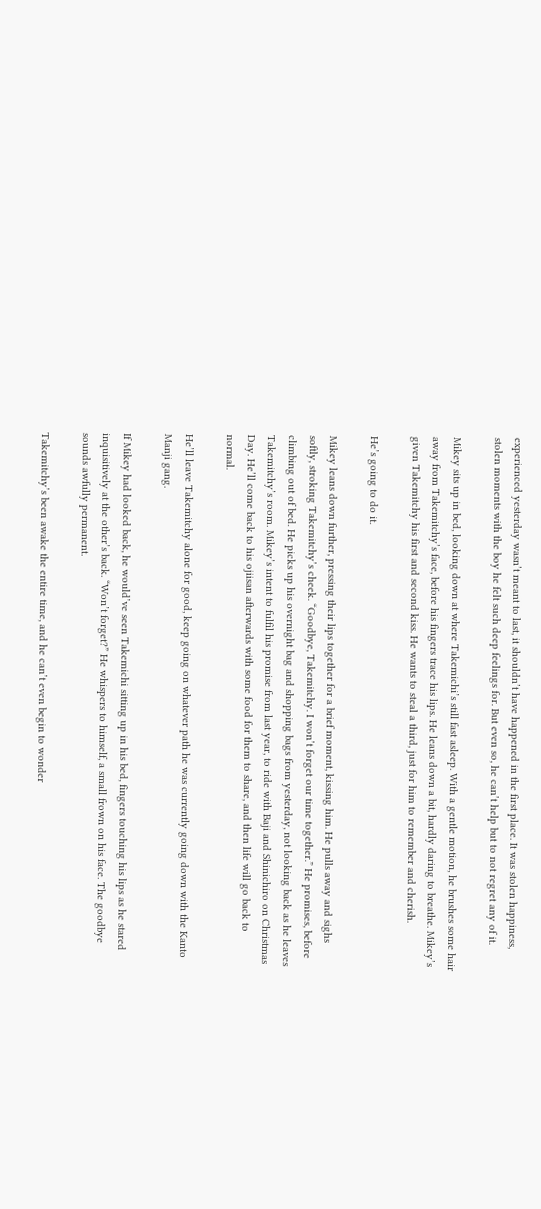experienced yesterday wasn’t meant to last, it shouldn’t have happened in the first place. It was stolen happiness, stolen moments with the boy he felt such deep feelings for. But even so, he can’t help but to not regret any of it.

Mikey sits up in bed, looking down at where Takemichi’s still fast asleep. With a gentle motion, he brushes some hair away from Takemitchy’s face, before his fingers trace his lips. He leans down a bit, hardly daring to breathe. Mikey’s given Takemitchy his first and second kiss. He wants to steal a third, just for him to remember and cherish.

He’s going to do it.

Mikey leans down further, pressing their lips together for a brief moment, kissing him. He pulls away and sighs softly, stroking Takemitchy’s cheek. “Goodbye, Takemitchy. I won’t forget our time together.” He promises, before climbing out of bed. He picks up his overnight bag and shopping bags from yesterday, not looking back as he leaves Takemitchy’s room. Mikey’s intent to fulfil his promise from last year, to ride with Baji and Shinichiro on Christmas Day. He’ll come back to his ojiisan afterwards with some food for them to share, and then life will go back to normal.

He’ll leave Takemitchy alone for good, keep going on whatever path he was currently going down with the Kanto Manji gang.

If Mikey had looked back, he would’ve seen Takemichi sitting up in his bed, fingers touching his lips as he stared inquisitively at the other’s back. “Won’t forget?” He whispers to himself, a small frown on his face. The goodbye sounds awfully permanent.

Takemitchy’s been awake the entire time, and he can’t even begin to wonder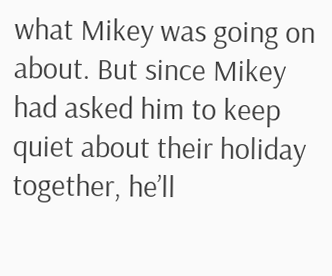what Mikey was going on about. But since Mikey had asked him to keep quiet about their holiday together, he’ll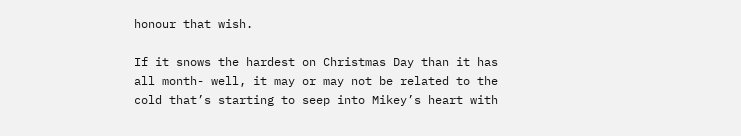honour that wish.

If it snows the hardest on Christmas Day than it has all month- well, it may or may not be related to the cold that’s starting to seep into Mikey’s heart with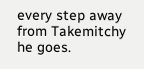every step away from Takemitchy he goes.